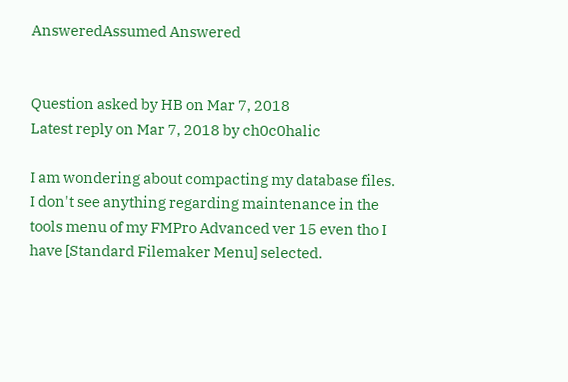AnsweredAssumed Answered


Question asked by HB on Mar 7, 2018
Latest reply on Mar 7, 2018 by ch0c0halic

I am wondering about compacting my database files. I don't see anything regarding maintenance in the tools menu of my FMPro Advanced ver 15 even tho I have [Standard Filemaker Menu] selected.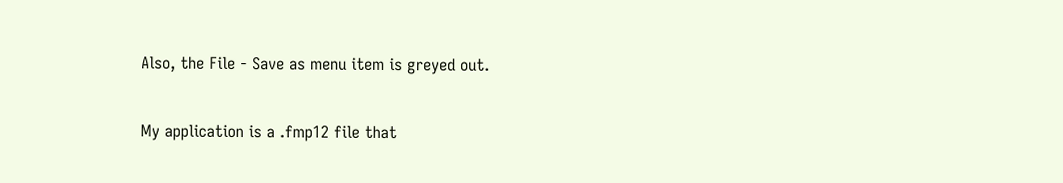Also, the File - Save as menu item is greyed out.


My application is a .fmp12 file that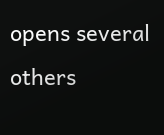opens several others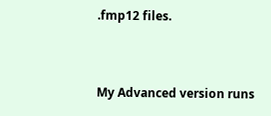.fmp12 files.


My Advanced version runs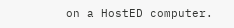on a HostED computer.